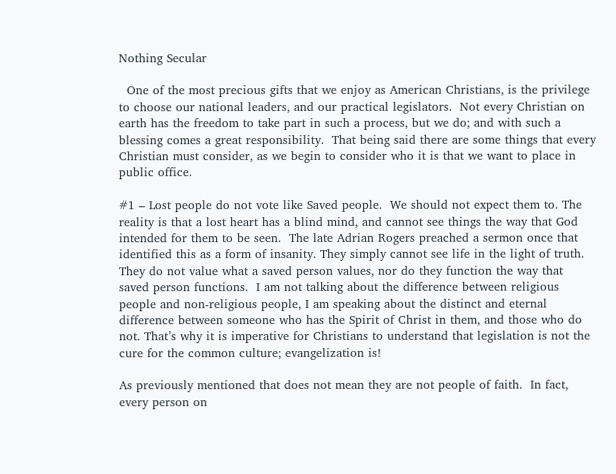Nothing Secular

  One of the most precious gifts that we enjoy as American Christians, is the privilege to choose our national leaders, and our practical legislators.  Not every Christian on earth has the freedom to take part in such a process, but we do; and with such a blessing comes a great responsibility.  That being said there are some things that every Christian must consider, as we begin to consider who it is that we want to place in public office.

#1 – Lost people do not vote like Saved people.  We should not expect them to. The reality is that a lost heart has a blind mind, and cannot see things the way that God intended for them to be seen.  The late Adrian Rogers preached a sermon once that identified this as a form of insanity. They simply cannot see life in the light of truth.  They do not value what a saved person values, nor do they function the way that  saved person functions.  I am not talking about the difference between religious people and non-religious people, I am speaking about the distinct and eternal difference between someone who has the Spirit of Christ in them, and those who do not. That’s why it is imperative for Christians to understand that legislation is not the cure for the common culture; evangelization is!

As previously mentioned that does not mean they are not people of faith.  In fact, every person on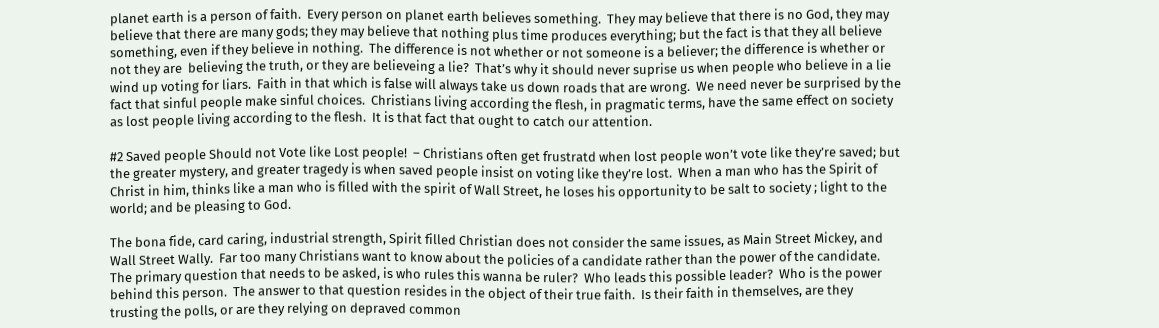planet earth is a person of faith.  Every person on planet earth believes something.  They may believe that there is no God, they may believe that there are many gods; they may believe that nothing plus time produces everything; but the fact is that they all believe something, even if they believe in nothing.  The difference is not whether or not someone is a believer; the difference is whether or not they are  believing the truth, or they are believeing a lie?  That’s why it should never suprise us when people who believe in a lie wind up voting for liars.  Faith in that which is false will always take us down roads that are wrong.  We need never be surprised by the fact that sinful people make sinful choices.  Christians living according the flesh, in pragmatic terms, have the same effect on society as lost people living according to the flesh.  It is that fact that ought to catch our attention.

#2 Saved people Should not Vote like Lost people!  – Christians often get frustratd when lost people won’t vote like they’re saved; but the greater mystery, and greater tragedy is when saved people insist on voting like they’re lost.  When a man who has the Spirit of Christ in him, thinks like a man who is filled with the spirit of Wall Street, he loses his opportunity to be salt to society ; light to the world; and be pleasing to God.

The bona fide, card caring, industrial strength, Spirit filled Christian does not consider the same issues, as Main Street Mickey, and Wall Street Wally.  Far too many Christians want to know about the policies of a candidate rather than the power of the candidate.  The primary question that needs to be asked, is who rules this wanna be ruler?  Who leads this possible leader?  Who is the power behind this person.  The answer to that question resides in the object of their true faith.  Is their faith in themselves, are they trusting the polls, or are they relying on depraved common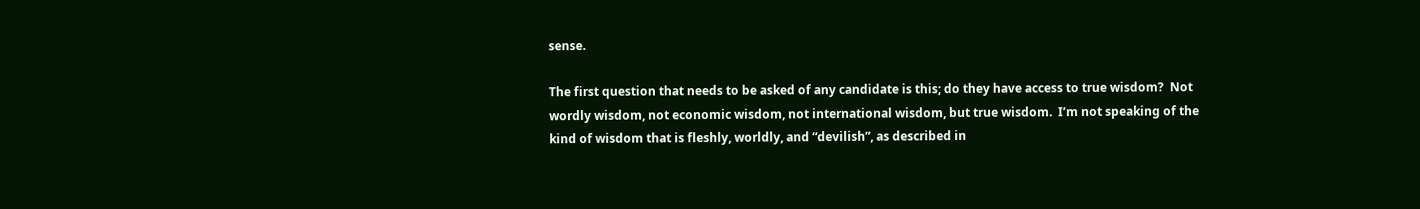sense.

The first question that needs to be asked of any candidate is this; do they have access to true wisdom?  Not wordly wisdom, not economic wisdom, not international wisdom, but true wisdom.  I’m not speaking of the kind of wisdom that is fleshly, worldly, and “devilish”, as described in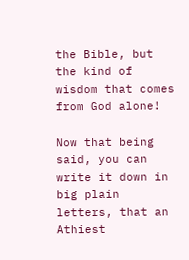the Bible, but the kind of wisdom that comes from God alone!

Now that being said, you can write it down in big plain letters, that an Athiest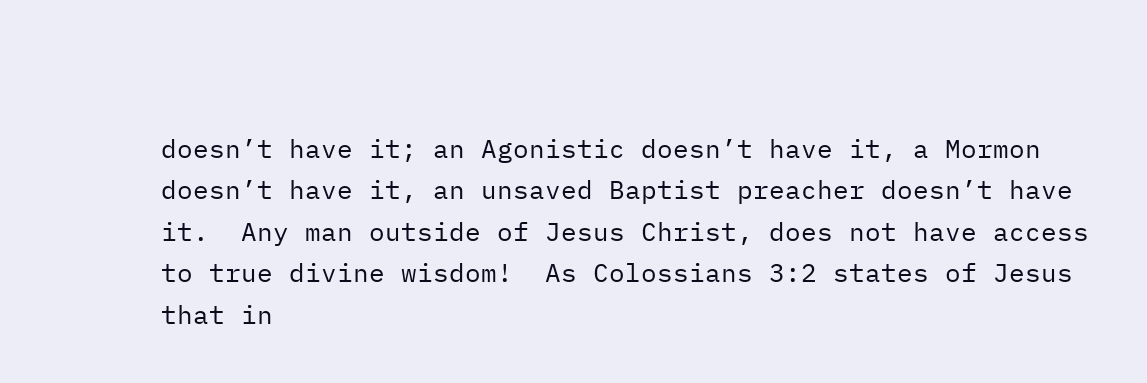doesn’t have it; an Agonistic doesn’t have it, a Mormon doesn’t have it, an unsaved Baptist preacher doesn’t have it.  Any man outside of Jesus Christ, does not have access to true divine wisdom!  As Colossians 3:2 states of Jesus that in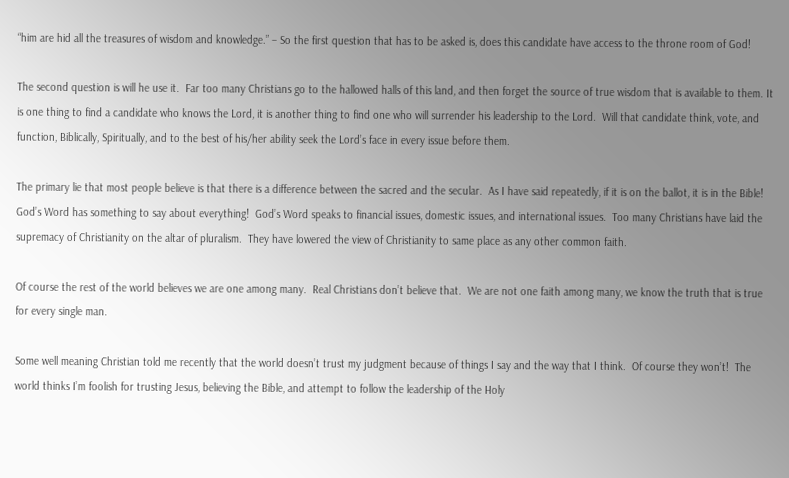“him are hid all the treasures of wisdom and knowledge.” – So the first question that has to be asked is, does this candidate have access to the throne room of God!

The second question is will he use it.  Far too many Christians go to the hallowed halls of this land, and then forget the source of true wisdom that is available to them. It is one thing to find a candidate who knows the Lord, it is another thing to find one who will surrender his leadership to the Lord.  Will that candidate think, vote, and function, Biblically, Spiritually, and to the best of his/her ability seek the Lord’s face in every issue before them.

The primary lie that most people believe is that there is a difference between the sacred and the secular.  As I have said repeatedly, if it is on the ballot, it is in the Bible!  God’s Word has something to say about everything!  God’s Word speaks to financial issues, domestic issues, and international issues.  Too many Christians have laid the supremacy of Christianity on the altar of pluralism.  They have lowered the view of Christianity to same place as any other common faith.

Of course the rest of the world believes we are one among many.  Real Christians don’t believe that.  We are not one faith among many, we know the truth that is true for every single man.

Some well meaning Christian told me recently that the world doesn’t trust my judgment because of things I say and the way that I think.  Of course they won’t!  The world thinks I’m foolish for trusting Jesus, believing the Bible, and attempt to follow the leadership of the Holy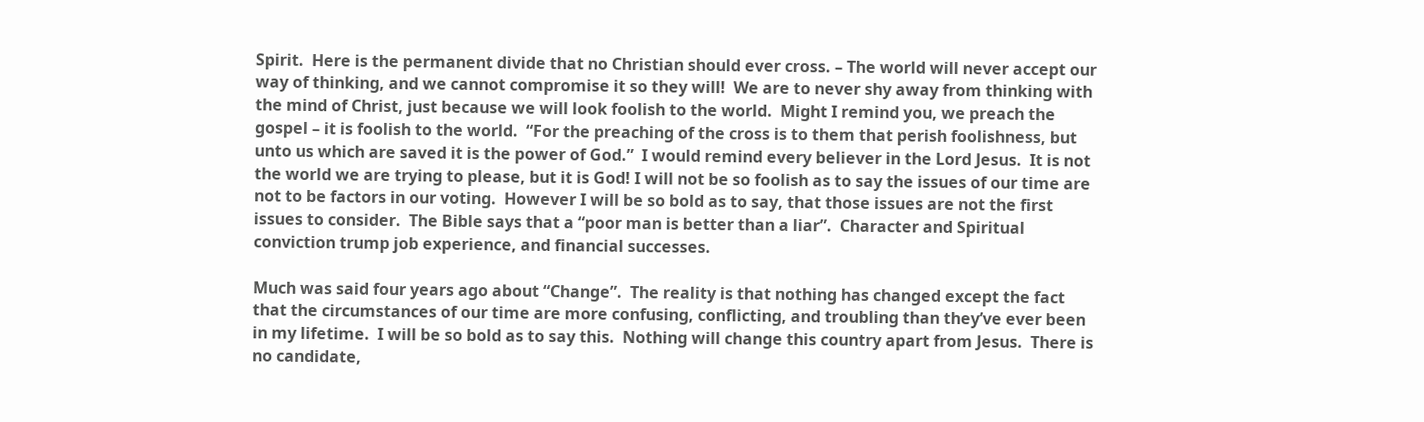Spirit.  Here is the permanent divide that no Christian should ever cross. – The world will never accept our way of thinking, and we cannot compromise it so they will!  We are to never shy away from thinking with the mind of Christ, just because we will look foolish to the world.  Might I remind you, we preach the gospel – it is foolish to the world.  “For the preaching of the cross is to them that perish foolishness, but unto us which are saved it is the power of God.”  I would remind every believer in the Lord Jesus.  It is not the world we are trying to please, but it is God! I will not be so foolish as to say the issues of our time are not to be factors in our voting.  However I will be so bold as to say, that those issues are not the first issues to consider.  The Bible says that a “poor man is better than a liar”.  Character and Spiritual conviction trump job experience, and financial successes.

Much was said four years ago about “Change”.  The reality is that nothing has changed except the fact that the circumstances of our time are more confusing, conflicting, and troubling than they’ve ever been in my lifetime.  I will be so bold as to say this.  Nothing will change this country apart from Jesus.  There is no candidate,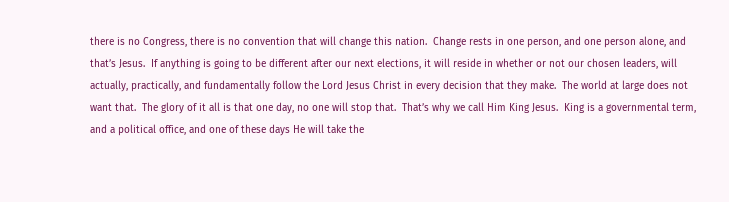there is no Congress, there is no convention that will change this nation.  Change rests in one person, and one person alone, and that’s Jesus.  If anything is going to be different after our next elections, it will reside in whether or not our chosen leaders, will actually, practically, and fundamentally follow the Lord Jesus Christ in every decision that they make.  The world at large does not want that.  The glory of it all is that one day, no one will stop that.  That’s why we call Him King Jesus.  King is a governmental term, and a political office, and one of these days He will take the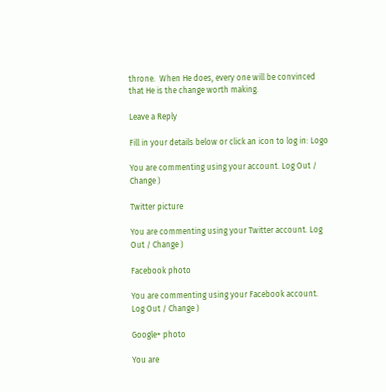throne.  When He does, every one will be convinced that He is the change worth making.

Leave a Reply

Fill in your details below or click an icon to log in: Logo

You are commenting using your account. Log Out / Change )

Twitter picture

You are commenting using your Twitter account. Log Out / Change )

Facebook photo

You are commenting using your Facebook account. Log Out / Change )

Google+ photo

You are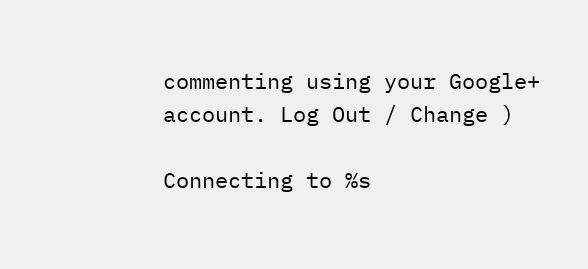commenting using your Google+ account. Log Out / Change )

Connecting to %s